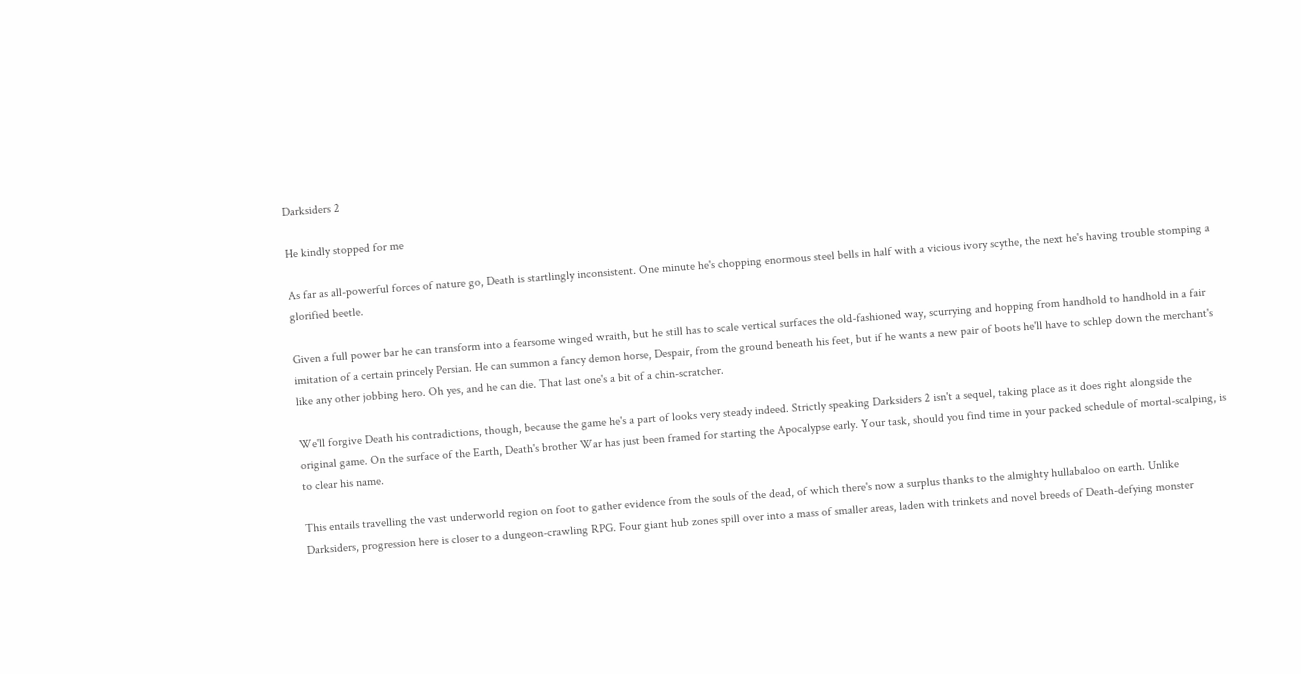Darksiders 2

He kindly stopped for me

As far as all-powerful forces of nature go, Death is startlingly inconsistent. One minute he's chopping enormous steel bells in half with a vicious ivory scythe, the next he's having trouble stomping a glorified beetle.

Given a full power bar he can transform into a fearsome winged wraith, but he still has to scale vertical surfaces the old-fashioned way, scurrying and hopping from handhold to handhold in a fair imitation of a certain princely Persian. He can summon a fancy demon horse, Despair, from the ground beneath his feet, but if he wants a new pair of boots he'll have to schlep down the merchant's like any other jobbing hero. Oh yes, and he can die. That last one's a bit of a chin-scratcher.

We'll forgive Death his contradictions, though, because the game he's a part of looks very steady indeed. Strictly speaking Darksiders 2 isn't a sequel, taking place as it does right alongside the original game. On the surface of the Earth, Death's brother War has just been framed for starting the Apocalypse early. Your task, should you find time in your packed schedule of mortal-scalping, is to clear his name.

This entails travelling the vast underworld region on foot to gather evidence from the souls of the dead, of which there's now a surplus thanks to the almighty hullabaloo on earth. Unlike Darksiders, progression here is closer to a dungeon-crawling RPG. Four giant hub zones spill over into a mass of smaller areas, laden with trinkets and novel breeds of Death-defying monster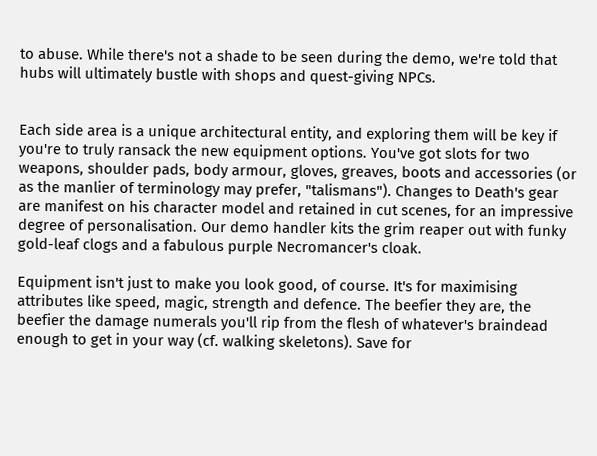to abuse. While there's not a shade to be seen during the demo, we're told that hubs will ultimately bustle with shops and quest-giving NPCs.


Each side area is a unique architectural entity, and exploring them will be key if you're to truly ransack the new equipment options. You've got slots for two weapons, shoulder pads, body armour, gloves, greaves, boots and accessories (or as the manlier of terminology may prefer, "talismans"). Changes to Death's gear are manifest on his character model and retained in cut scenes, for an impressive degree of personalisation. Our demo handler kits the grim reaper out with funky gold-leaf clogs and a fabulous purple Necromancer's cloak.

Equipment isn't just to make you look good, of course. It's for maximising attributes like speed, magic, strength and defence. The beefier they are, the beefier the damage numerals you'll rip from the flesh of whatever's braindead enough to get in your way (cf. walking skeletons). Save for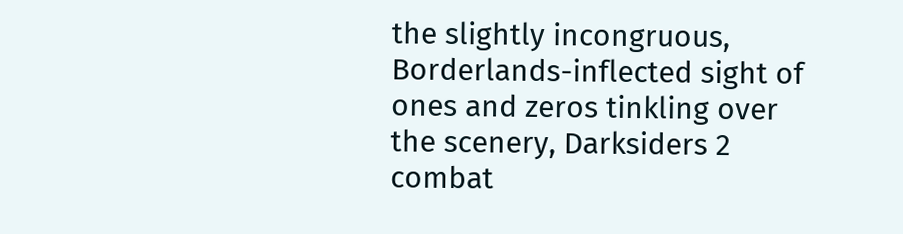the slightly incongruous, Borderlands-inflected sight of ones and zeros tinkling over the scenery, Darksiders 2 combat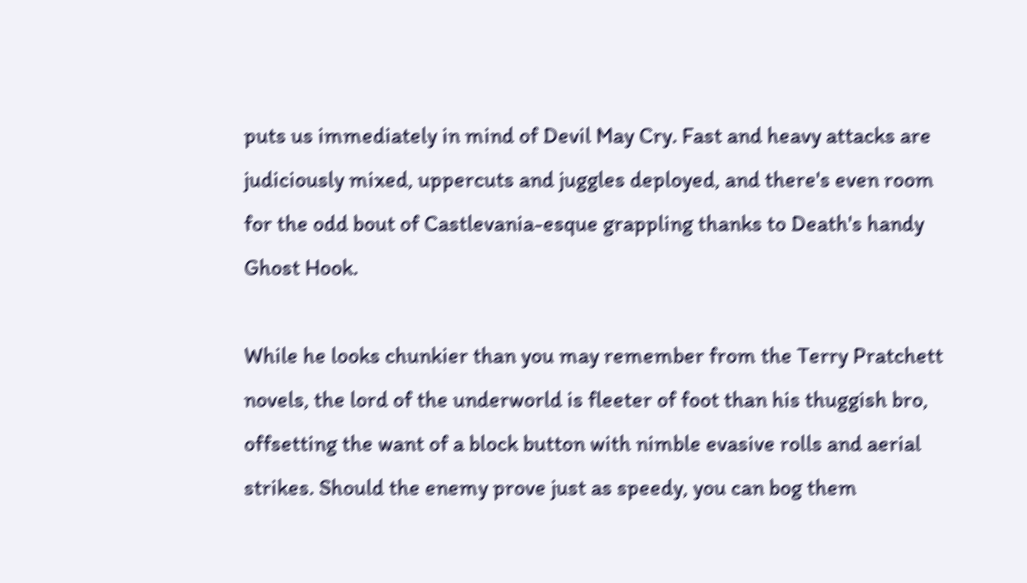puts us immediately in mind of Devil May Cry. Fast and heavy attacks are judiciously mixed, uppercuts and juggles deployed, and there's even room for the odd bout of Castlevania-esque grappling thanks to Death's handy Ghost Hook.

While he looks chunkier than you may remember from the Terry Pratchett novels, the lord of the underworld is fleeter of foot than his thuggish bro, offsetting the want of a block button with nimble evasive rolls and aerial strikes. Should the enemy prove just as speedy, you can bog them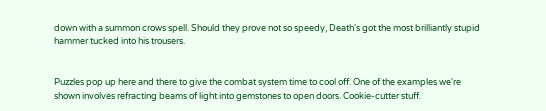down with a summon crows spell. Should they prove not so speedy, Death's got the most brilliantly stupid hammer tucked into his trousers.


Puzzles pop up here and there to give the combat system time to cool off. One of the examples we're shown involves refracting beams of light into gemstones to open doors. Cookie-cutter stuff.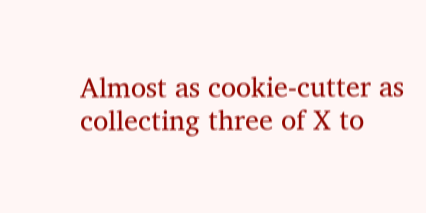Almost as cookie-cutter as collecting three of X to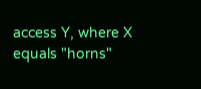access Y, where X equals "horns"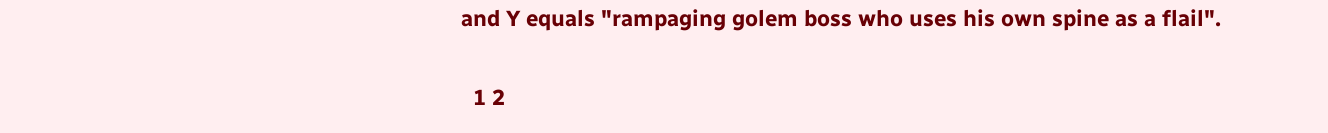and Y equals "rampaging golem boss who uses his own spine as a flail".

  1 2